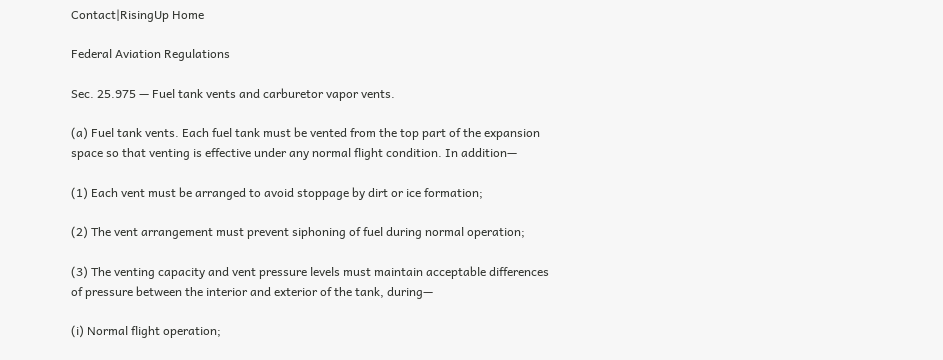Contact|RisingUp Home

Federal Aviation Regulations

Sec. 25.975 — Fuel tank vents and carburetor vapor vents.

(a) Fuel tank vents. Each fuel tank must be vented from the top part of the expansion space so that venting is effective under any normal flight condition. In addition—

(1) Each vent must be arranged to avoid stoppage by dirt or ice formation;

(2) The vent arrangement must prevent siphoning of fuel during normal operation;

(3) The venting capacity and vent pressure levels must maintain acceptable differences of pressure between the interior and exterior of the tank, during—

(i) Normal flight operation;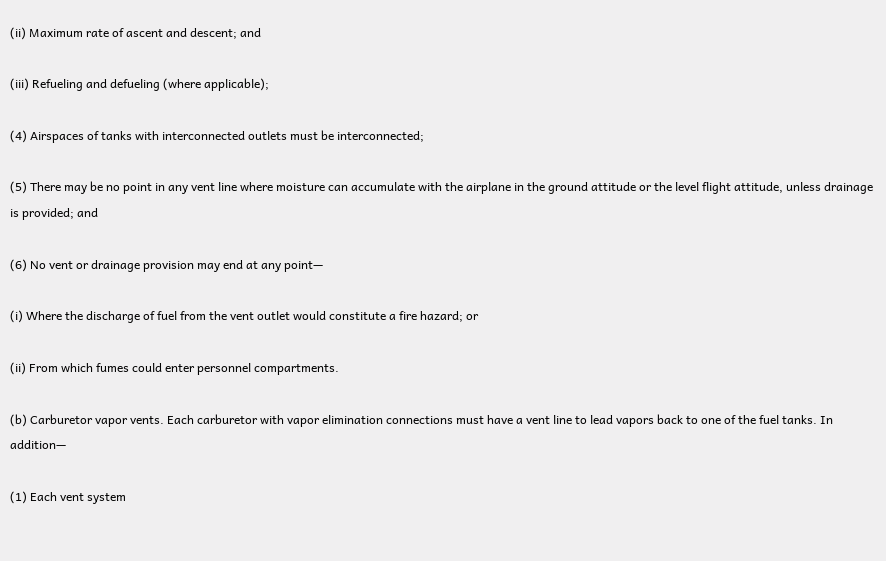(ii) Maximum rate of ascent and descent; and

(iii) Refueling and defueling (where applicable);

(4) Airspaces of tanks with interconnected outlets must be interconnected;

(5) There may be no point in any vent line where moisture can accumulate with the airplane in the ground attitude or the level flight attitude, unless drainage is provided; and

(6) No vent or drainage provision may end at any point—

(i) Where the discharge of fuel from the vent outlet would constitute a fire hazard; or

(ii) From which fumes could enter personnel compartments.

(b) Carburetor vapor vents. Each carburetor with vapor elimination connections must have a vent line to lead vapors back to one of the fuel tanks. In addition—

(1) Each vent system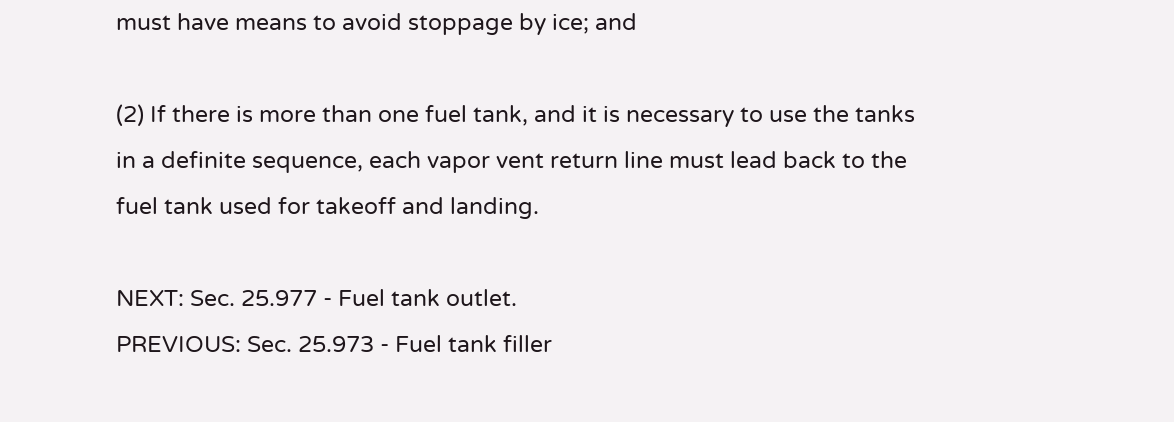must have means to avoid stoppage by ice; and

(2) If there is more than one fuel tank, and it is necessary to use the tanks in a definite sequence, each vapor vent return line must lead back to the fuel tank used for takeoff and landing.

NEXT: Sec. 25.977 - Fuel tank outlet.
PREVIOUS: Sec. 25.973 - Fuel tank filler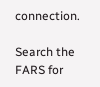connection.

Search the FARS for